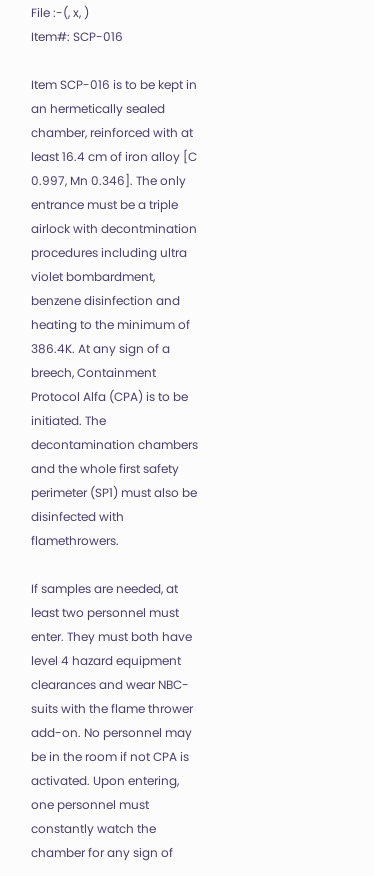File :-(, x, )
Item#: SCP-016

Item SCP-016 is to be kept in an hermetically sealed chamber, reinforced with at least 16.4 cm of iron alloy [C 0.997, Mn 0.346]. The only entrance must be a triple airlock with decontmination procedures including ultra violet bombardment, benzene disinfection and heating to the minimum of 386.4K. At any sign of a breech, Containment Protocol Alfa (CPA) is to be initiated. The decontamination chambers and the whole first safety perimeter (SP1) must also be disinfected with flamethrowers.

If samples are needed, at least two personnel must enter. They must both have level 4 hazard equipment clearances and wear NBC-suits with the flame thrower add-on. No personnel may be in the room if not CPA is activated. Upon entering, one personnel must constantly watch the chamber for any sign of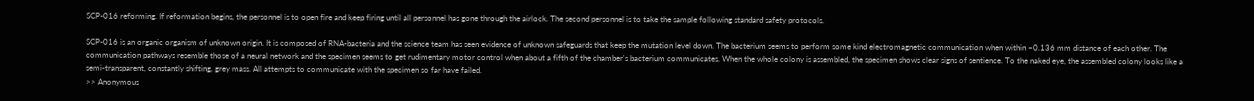SCP-016 reforming. If reformation begins, the personnel is to open fire and keep firing until all personnel has gone through the airlock. The second personnel is to take the sample following standard safety protocols.

SCP-016 is an organic organism of unknown origin. It is composed of RNA-bacteria and the science team has seen evidence of unknown safeguards that keep the mutation level down. The bacterium seems to perform some kind electromagnetic communication when within ~0.136 mm distance of each other. The communication pathways resemble those of a neural network and the specimen seems to get rudimentary motor control when about a fifth of the chamber's bacterium communicates. When the whole colony is assembled, the specimen shows clear signs of sentience. To the naked eye, the assembled colony looks like a semi-transparent, constantly shifting, grey mass. All attempts to communicate with the specimen so far have failed.
>> Anonymous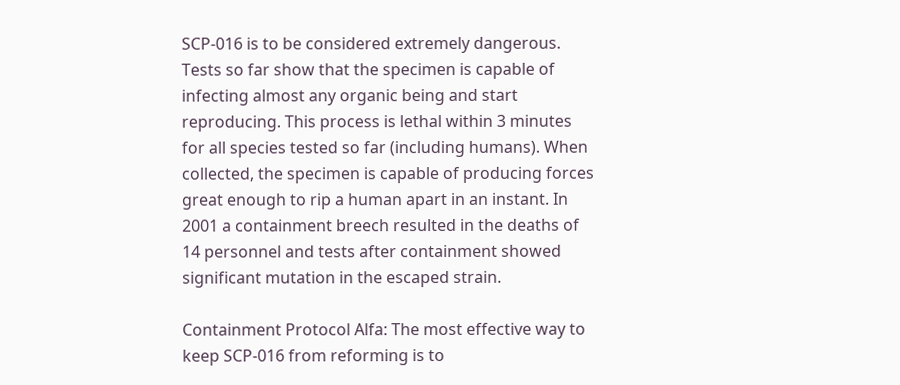SCP-016 is to be considered extremely dangerous. Tests so far show that the specimen is capable of infecting almost any organic being and start reproducing. This process is lethal within 3 minutes for all species tested so far (including humans). When collected, the specimen is capable of producing forces great enough to rip a human apart in an instant. In 2001 a containment breech resulted in the deaths of 14 personnel and tests after containment showed significant mutation in the escaped strain.

Containment Protocol Alfa: The most effective way to keep SCP-016 from reforming is to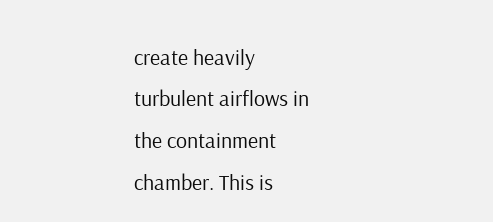create heavily turbulent airflows in the containment chamber. This is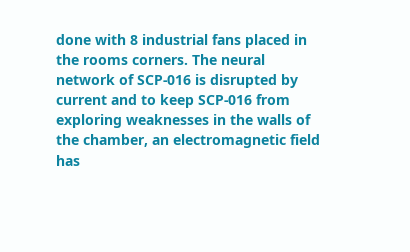done with 8 industrial fans placed in the rooms corners. The neural network of SCP-016 is disrupted by current and to keep SCP-016 from exploring weaknesses in the walls of the chamber, an electromagnetic field has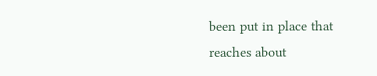been put in place that reaches about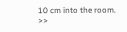10 cm into the room.
>>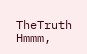TheTruth
Hmmm,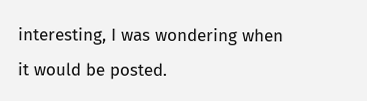interesting, I was wondering when it would be posted.